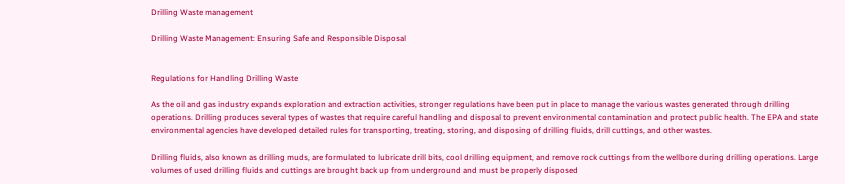Drilling Waste management

Drilling Waste Management: Ensuring Safe and Responsible Disposal


Regulations for Handling Drilling Waste

As the oil and gas industry expands exploration and extraction activities, stronger regulations have been put in place to manage the various wastes generated through drilling operations. Drilling produces several types of wastes that require careful handling and disposal to prevent environmental contamination and protect public health. The EPA and state environmental agencies have developed detailed rules for transporting, treating, storing, and disposing of drilling fluids, drill cuttings, and other wastes.

Drilling fluids, also known as drilling muds, are formulated to lubricate drill bits, cool drilling equipment, and remove rock cuttings from the wellbore during drilling operations. Large volumes of used drilling fluids and cuttings are brought back up from underground and must be properly disposed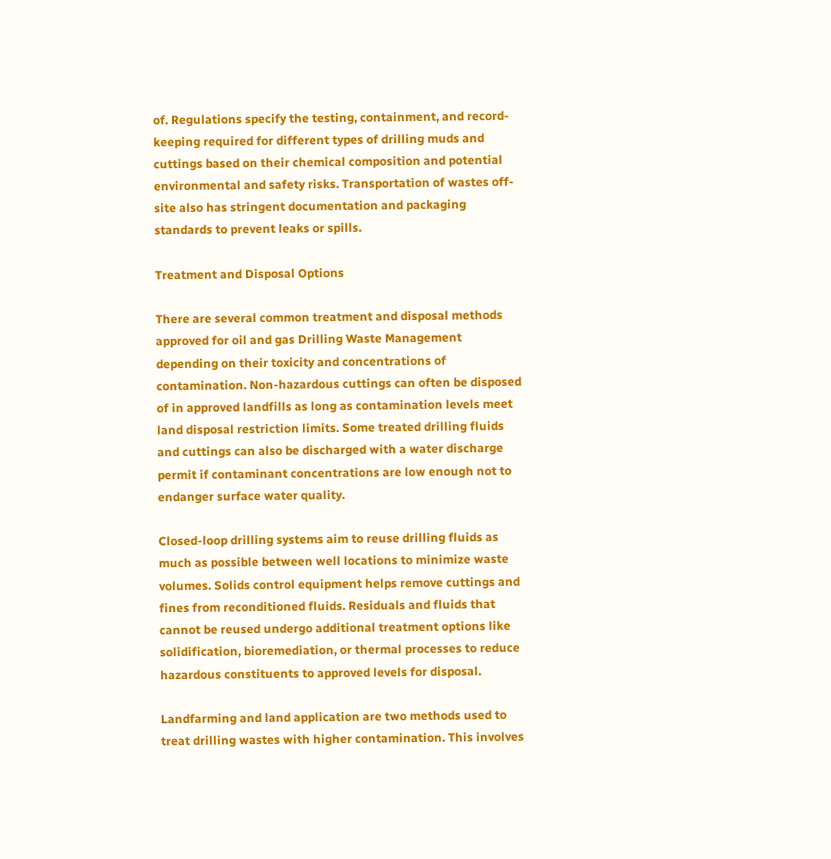of. Regulations specify the testing, containment, and record-keeping required for different types of drilling muds and cuttings based on their chemical composition and potential environmental and safety risks. Transportation of wastes off-site also has stringent documentation and packaging standards to prevent leaks or spills.

Treatment and Disposal Options

There are several common treatment and disposal methods approved for oil and gas Drilling Waste Management depending on their toxicity and concentrations of contamination. Non-hazardous cuttings can often be disposed of in approved landfills as long as contamination levels meet land disposal restriction limits. Some treated drilling fluids and cuttings can also be discharged with a water discharge permit if contaminant concentrations are low enough not to endanger surface water quality.

Closed-loop drilling systems aim to reuse drilling fluids as much as possible between well locations to minimize waste volumes. Solids control equipment helps remove cuttings and fines from reconditioned fluids. Residuals and fluids that cannot be reused undergo additional treatment options like solidification, bioremediation, or thermal processes to reduce hazardous constituents to approved levels for disposal.

Landfarming and land application are two methods used to treat drilling wastes with higher contamination. This involves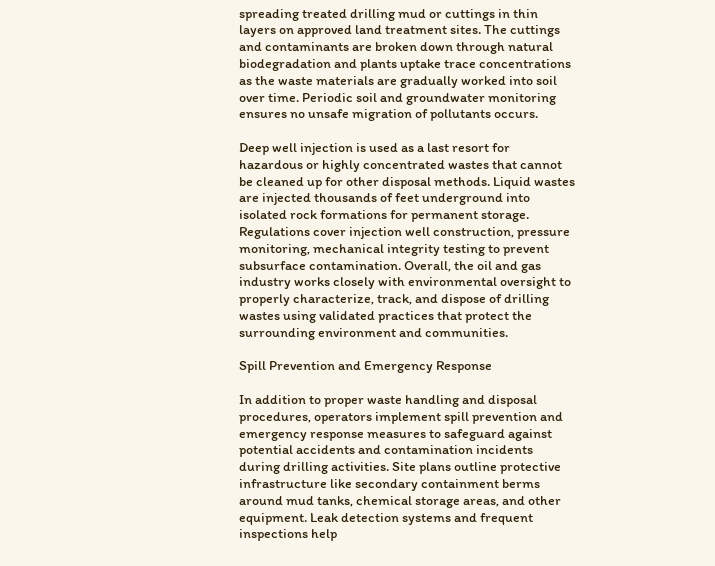spreading treated drilling mud or cuttings in thin layers on approved land treatment sites. The cuttings and contaminants are broken down through natural biodegradation and plants uptake trace concentrations as the waste materials are gradually worked into soil over time. Periodic soil and groundwater monitoring ensures no unsafe migration of pollutants occurs.

Deep well injection is used as a last resort for hazardous or highly concentrated wastes that cannot be cleaned up for other disposal methods. Liquid wastes are injected thousands of feet underground into isolated rock formations for permanent storage. Regulations cover injection well construction, pressure monitoring, mechanical integrity testing to prevent subsurface contamination. Overall, the oil and gas industry works closely with environmental oversight to properly characterize, track, and dispose of drilling wastes using validated practices that protect the surrounding environment and communities.

Spill Prevention and Emergency Response

In addition to proper waste handling and disposal procedures, operators implement spill prevention and emergency response measures to safeguard against potential accidents and contamination incidents during drilling activities. Site plans outline protective infrastructure like secondary containment berms around mud tanks, chemical storage areas, and other equipment. Leak detection systems and frequent inspections help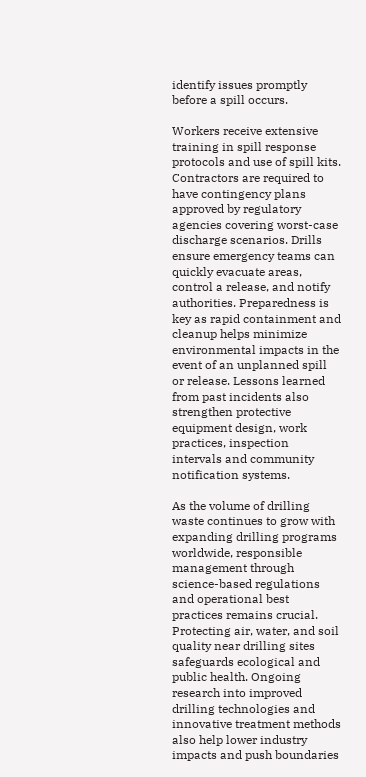identify issues promptly before a spill occurs.

Workers receive extensive training in spill response protocols and use of spill kits. Contractors are required to have contingency plans approved by regulatory agencies covering worst-case discharge scenarios. Drills ensure emergency teams can quickly evacuate areas, control a release, and notify authorities. Preparedness is key as rapid containment and cleanup helps minimize environmental impacts in the event of an unplanned spill or release. Lessons learned from past incidents also strengthen protective equipment design, work practices, inspection intervals and community notification systems.

As the volume of drilling waste continues to grow with expanding drilling programs worldwide, responsible management through science-based regulations and operational best practices remains crucial. Protecting air, water, and soil quality near drilling sites safeguards ecological and public health. Ongoing research into improved drilling technologies and innovative treatment methods also help lower industry impacts and push boundaries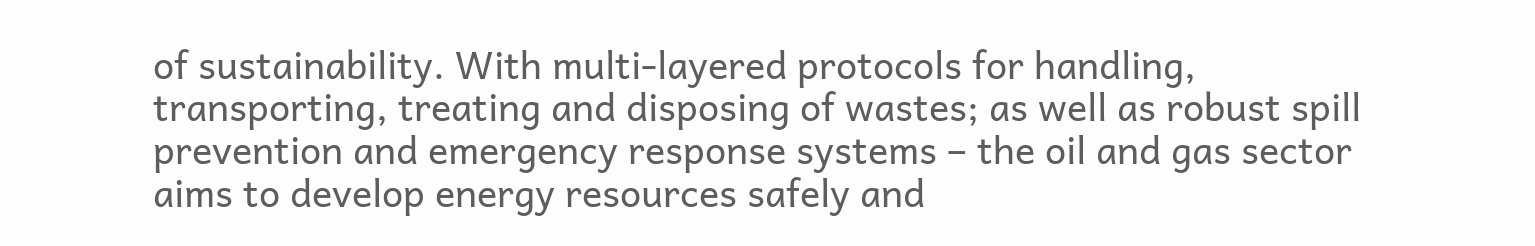of sustainability. With multi-layered protocols for handling, transporting, treating and disposing of wastes; as well as robust spill prevention and emergency response systems – the oil and gas sector aims to develop energy resources safely and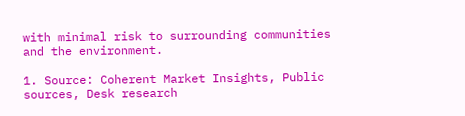with minimal risk to surrounding communities and the environment.

1. Source: Coherent Market Insights, Public sources, Desk research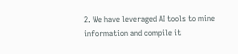2. We have leveraged AI tools to mine information and compile it